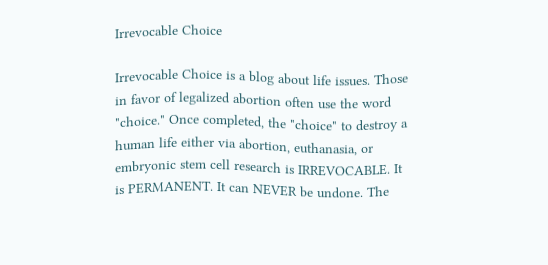Irrevocable Choice

Irrevocable Choice is a blog about life issues. Those in favor of legalized abortion often use the word "choice." Once completed, the "choice" to destroy a human life either via abortion, euthanasia, or embryonic stem cell research is IRREVOCABLE. It is PERMANENT. It can NEVER be undone. The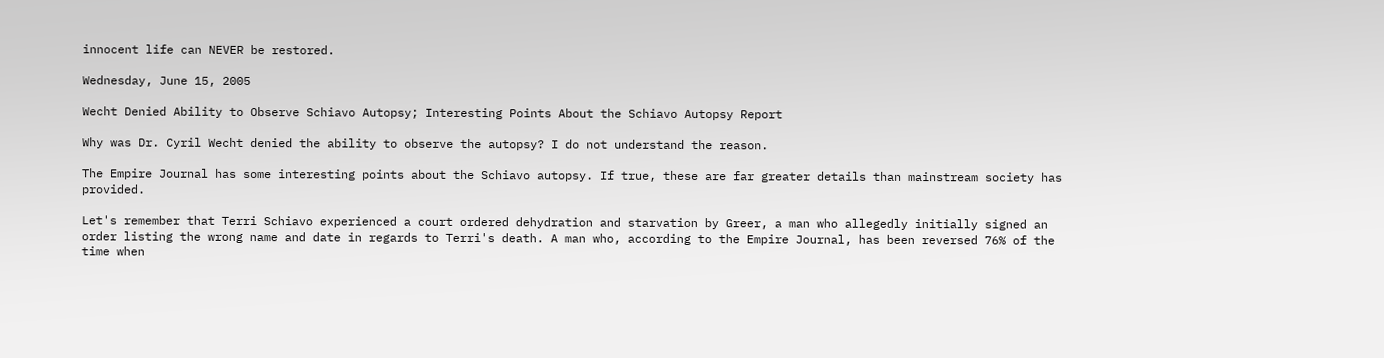innocent life can NEVER be restored.

Wednesday, June 15, 2005

Wecht Denied Ability to Observe Schiavo Autopsy; Interesting Points About the Schiavo Autopsy Report

Why was Dr. Cyril Wecht denied the ability to observe the autopsy? I do not understand the reason.

The Empire Journal has some interesting points about the Schiavo autopsy. If true, these are far greater details than mainstream society has provided.

Let's remember that Terri Schiavo experienced a court ordered dehydration and starvation by Greer, a man who allegedly initially signed an order listing the wrong name and date in regards to Terri's death. A man who, according to the Empire Journal, has been reversed 76% of the time when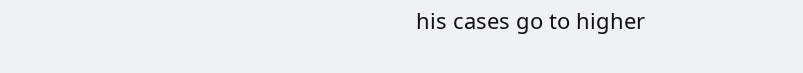his cases go to higher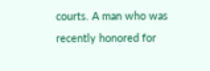courts. A man who was recently honored for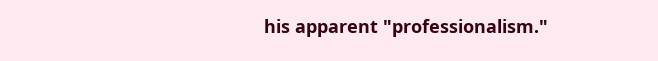his apparent "professionalism."